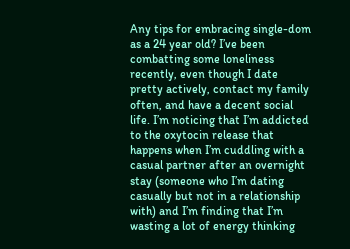Any tips for embracing single-dom as a 24 year old? I’ve been combatting some loneliness recently, even though I date pretty actively, contact my family often, and have a decent social life. I’m noticing that I’m addicted to the oxytocin release that happens when I’m cuddling with a casual partner after an overnight stay (someone who I’m dating casually but not in a relationship with) and I’m finding that I’m wasting a lot of energy thinking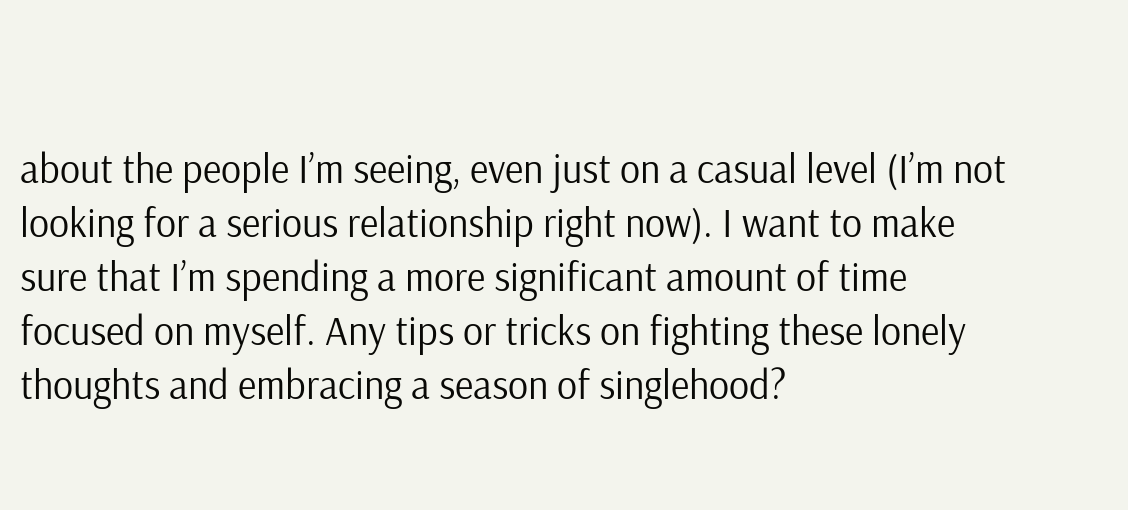about the people I’m seeing, even just on a casual level (I’m not looking for a serious relationship right now). I want to make sure that I’m spending a more significant amount of time focused on myself. Any tips or tricks on fighting these lonely thoughts and embracing a season of singlehood?